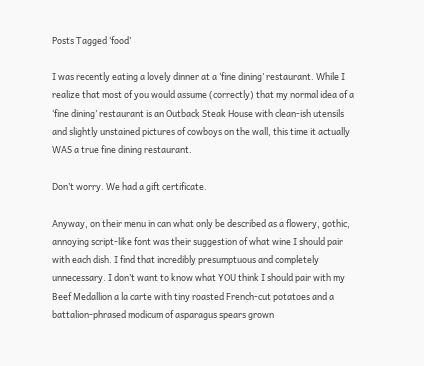Posts Tagged ‘food’

I was recently eating a lovely dinner at a ‘fine dining’ restaurant. While I realize that most of you would assume (correctly) that my normal idea of a ‘fine dining’ restaurant is an Outback Steak House with clean-ish utensils and slightly unstained pictures of cowboys on the wall, this time it actually WAS a true fine dining restaurant.

Don’t worry. We had a gift certificate.

Anyway, on their menu in can what only be described as a flowery, gothic, annoying script-like font was their suggestion of what wine I should pair with each dish. I find that incredibly presumptuous and completely unnecessary. I don’t want to know what YOU think I should pair with my Beef Medallion a la carte with tiny roasted French-cut potatoes and a battalion-phrased modicum of asparagus spears grown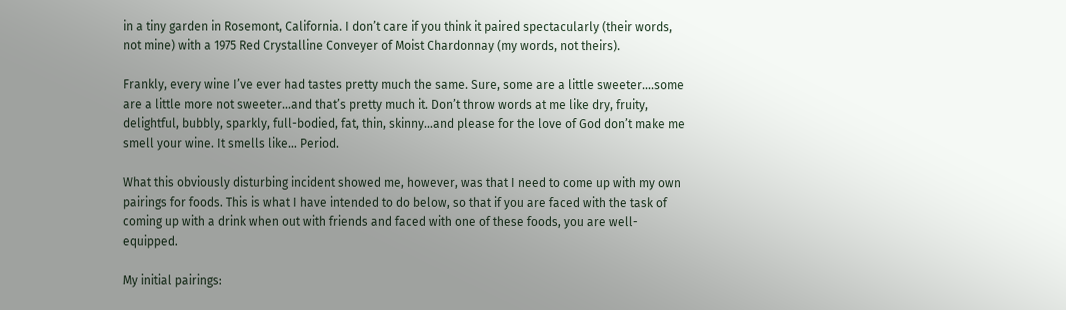in a tiny garden in Rosemont, California. I don’t care if you think it paired spectacularly (their words, not mine) with a 1975 Red Crystalline Conveyer of Moist Chardonnay (my words, not theirs).

Frankly, every wine I’ve ever had tastes pretty much the same. Sure, some are a little sweeter….some are a little more not sweeter…and that’s pretty much it. Don’t throw words at me like dry, fruity, delightful, bubbly, sparkly, full-bodied, fat, thin, skinny…and please for the love of God don’t make me smell your wine. It smells like… Period.

What this obviously disturbing incident showed me, however, was that I need to come up with my own pairings for foods. This is what I have intended to do below, so that if you are faced with the task of coming up with a drink when out with friends and faced with one of these foods, you are well-equipped.

My initial pairings: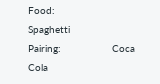Food:                    Spaghetti
Pairing:                 Coca Cola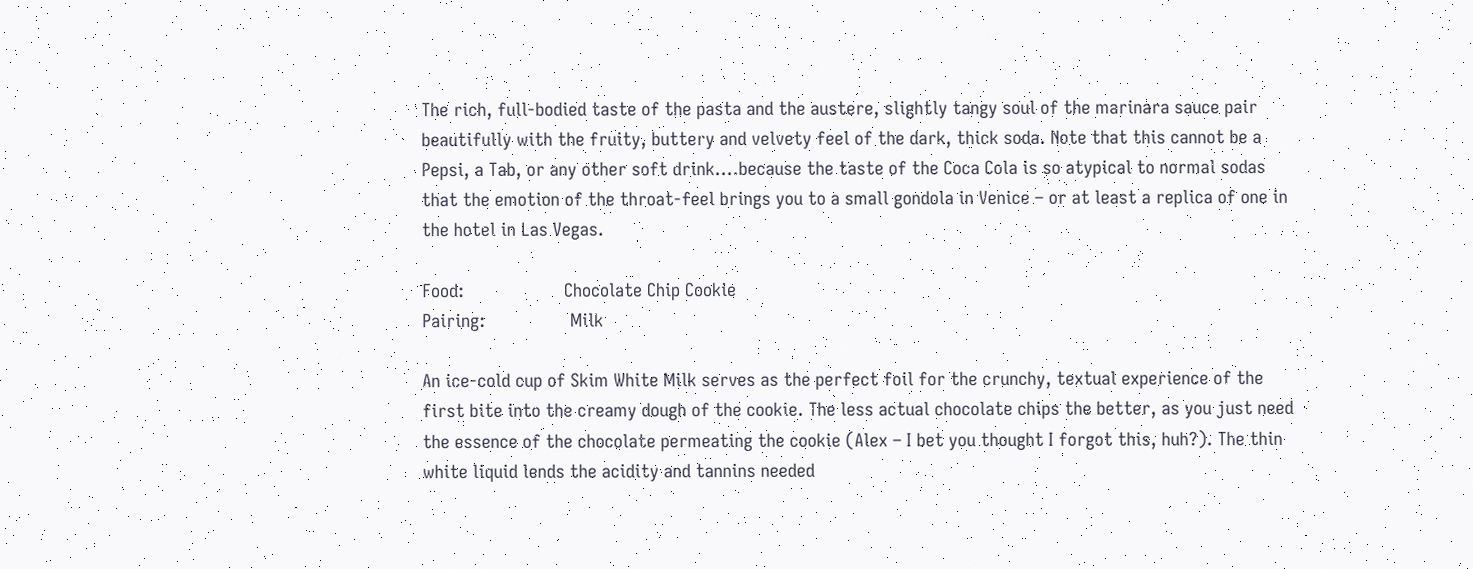The rich, full-bodied taste of the pasta and the austere, slightly tangy soul of the marinara sauce pair beautifully with the fruity, buttery and velvety feel of the dark, thick soda. Note that this cannot be a Pepsi, a Tab, or any other soft drink….because the taste of the Coca Cola is so atypical to normal sodas that the emotion of the throat-feel brings you to a small gondola in Venice – or at least a replica of one in the hotel in Las Vegas.

Food:                    Chocolate Chip Cookie
Pairing:                 Milk

An ice-cold cup of Skim White Milk serves as the perfect foil for the crunchy, textual experience of the first bite into the creamy dough of the cookie. The less actual chocolate chips the better, as you just need the essence of the chocolate permeating the cookie (Alex – I bet you thought I forgot this, huh?). The thin white liquid lends the acidity and tannins needed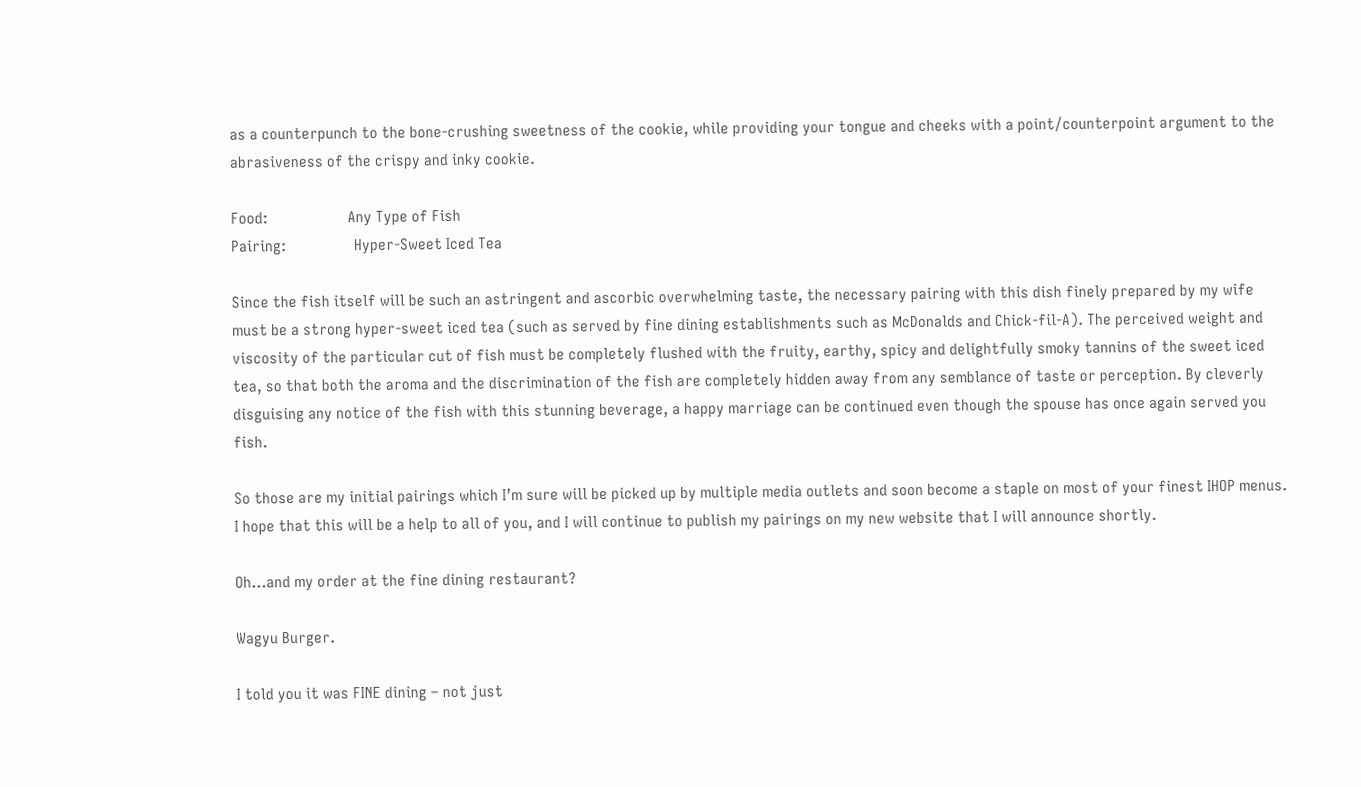as a counterpunch to the bone-crushing sweetness of the cookie, while providing your tongue and cheeks with a point/counterpoint argument to the abrasiveness of the crispy and inky cookie.

Food:                    Any Type of Fish
Pairing:                 Hyper-Sweet Iced Tea

Since the fish itself will be such an astringent and ascorbic overwhelming taste, the necessary pairing with this dish finely prepared by my wife must be a strong hyper-sweet iced tea (such as served by fine dining establishments such as McDonalds and Chick-fil-A). The perceived weight and viscosity of the particular cut of fish must be completely flushed with the fruity, earthy, spicy and delightfully smoky tannins of the sweet iced tea, so that both the aroma and the discrimination of the fish are completely hidden away from any semblance of taste or perception. By cleverly disguising any notice of the fish with this stunning beverage, a happy marriage can be continued even though the spouse has once again served you fish.

So those are my initial pairings which I’m sure will be picked up by multiple media outlets and soon become a staple on most of your finest IHOP menus. I hope that this will be a help to all of you, and I will continue to publish my pairings on my new website that I will announce shortly.

Oh…and my order at the fine dining restaurant?

Wagyu Burger.

I told you it was FINE dining – not just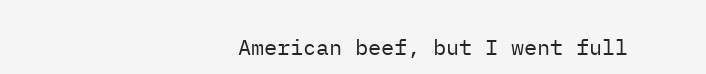American beef, but I went full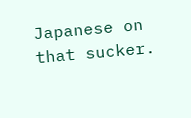Japanese on that sucker.